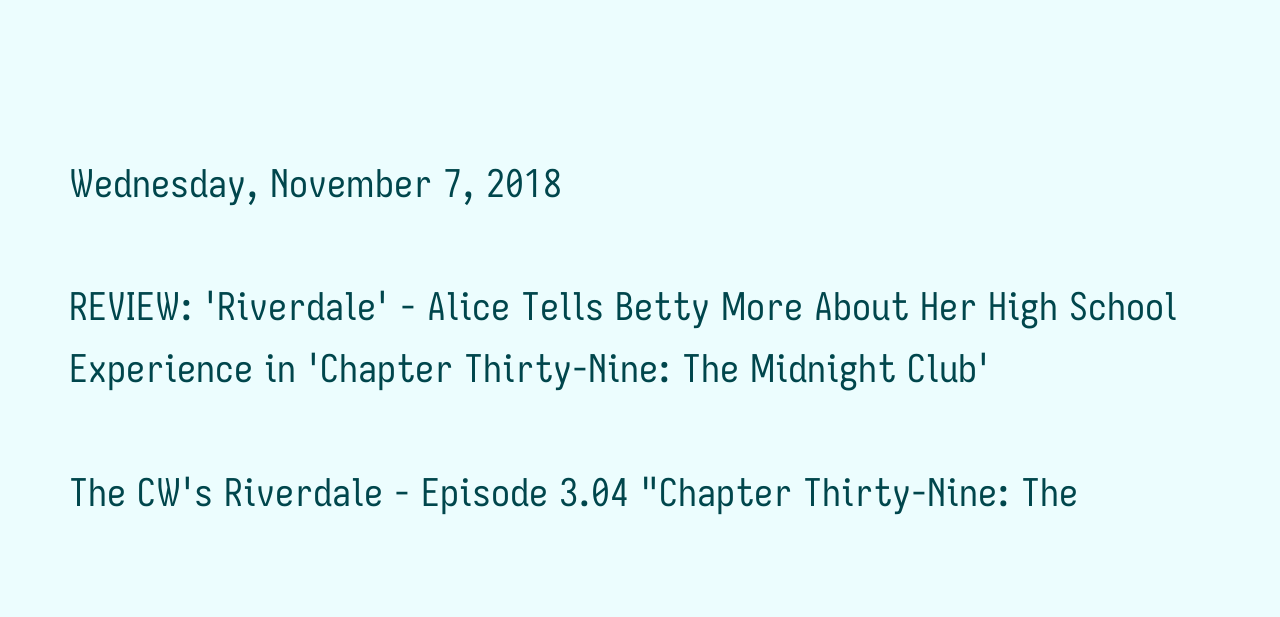Wednesday, November 7, 2018

REVIEW: 'Riverdale' - Alice Tells Betty More About Her High School Experience in 'Chapter Thirty-Nine: The Midnight Club'

The CW's Riverdale - Episode 3.04 "Chapter Thirty-Nine: The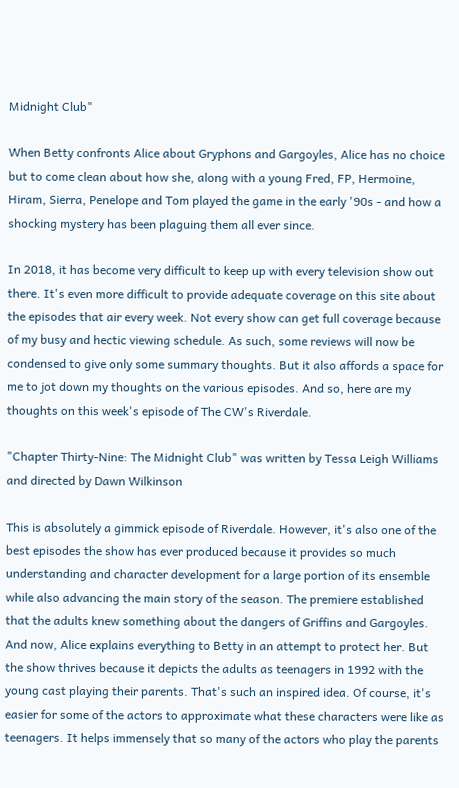Midnight Club"

When Betty confronts Alice about Gryphons and Gargoyles, Alice has no choice but to come clean about how she, along with a young Fred, FP, Hermoine, Hiram, Sierra, Penelope and Tom played the game in the early '90s - and how a shocking mystery has been plaguing them all ever since.

In 2018, it has become very difficult to keep up with every television show out there. It's even more difficult to provide adequate coverage on this site about the episodes that air every week. Not every show can get full coverage because of my busy and hectic viewing schedule. As such, some reviews will now be condensed to give only some summary thoughts. But it also affords a space for me to jot down my thoughts on the various episodes. And so, here are my thoughts on this week's episode of The CW's Riverdale.

"Chapter Thirty-Nine: The Midnight Club" was written by Tessa Leigh Williams and directed by Dawn Wilkinson

This is absolutely a gimmick episode of Riverdale. However, it's also one of the best episodes the show has ever produced because it provides so much understanding and character development for a large portion of its ensemble while also advancing the main story of the season. The premiere established that the adults knew something about the dangers of Griffins and Gargoyles. And now, Alice explains everything to Betty in an attempt to protect her. But the show thrives because it depicts the adults as teenagers in 1992 with the young cast playing their parents. That's such an inspired idea. Of course, it's easier for some of the actors to approximate what these characters were like as teenagers. It helps immensely that so many of the actors who play the parents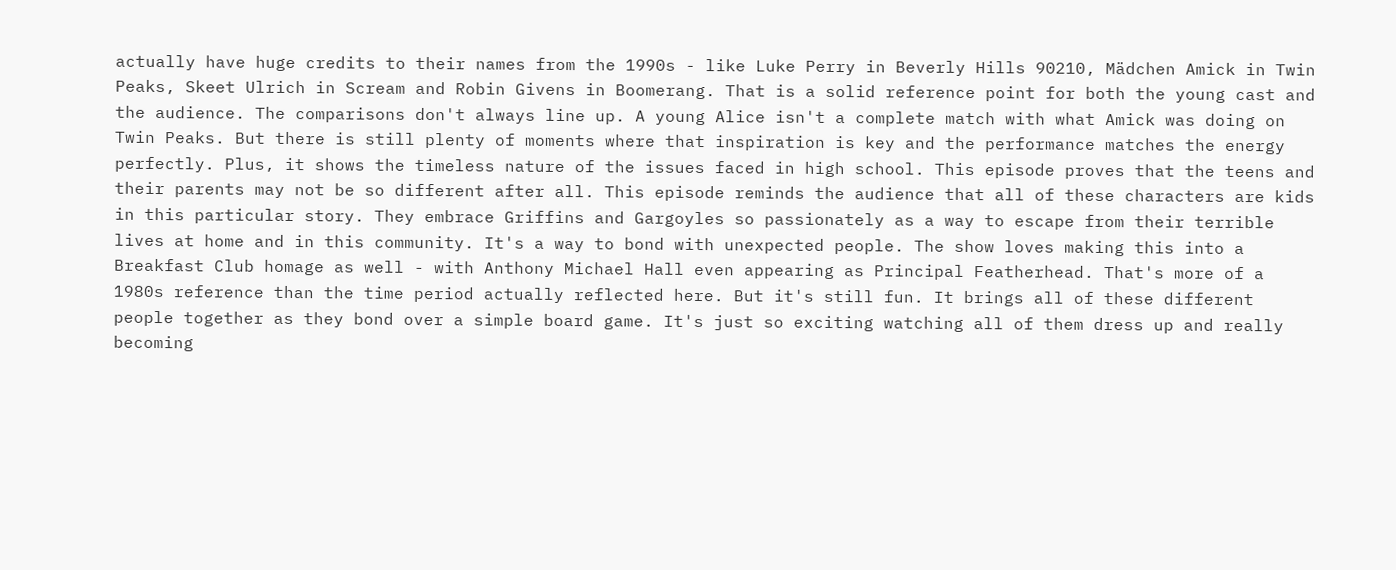actually have huge credits to their names from the 1990s - like Luke Perry in Beverly Hills 90210, Mädchen Amick in Twin Peaks, Skeet Ulrich in Scream and Robin Givens in Boomerang. That is a solid reference point for both the young cast and the audience. The comparisons don't always line up. A young Alice isn't a complete match with what Amick was doing on Twin Peaks. But there is still plenty of moments where that inspiration is key and the performance matches the energy perfectly. Plus, it shows the timeless nature of the issues faced in high school. This episode proves that the teens and their parents may not be so different after all. This episode reminds the audience that all of these characters are kids in this particular story. They embrace Griffins and Gargoyles so passionately as a way to escape from their terrible lives at home and in this community. It's a way to bond with unexpected people. The show loves making this into a Breakfast Club homage as well - with Anthony Michael Hall even appearing as Principal Featherhead. That's more of a 1980s reference than the time period actually reflected here. But it's still fun. It brings all of these different people together as they bond over a simple board game. It's just so exciting watching all of them dress up and really becoming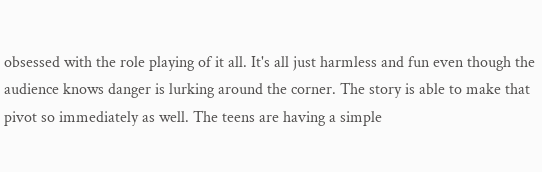obsessed with the role playing of it all. It's all just harmless and fun even though the audience knows danger is lurking around the corner. The story is able to make that pivot so immediately as well. The teens are having a simple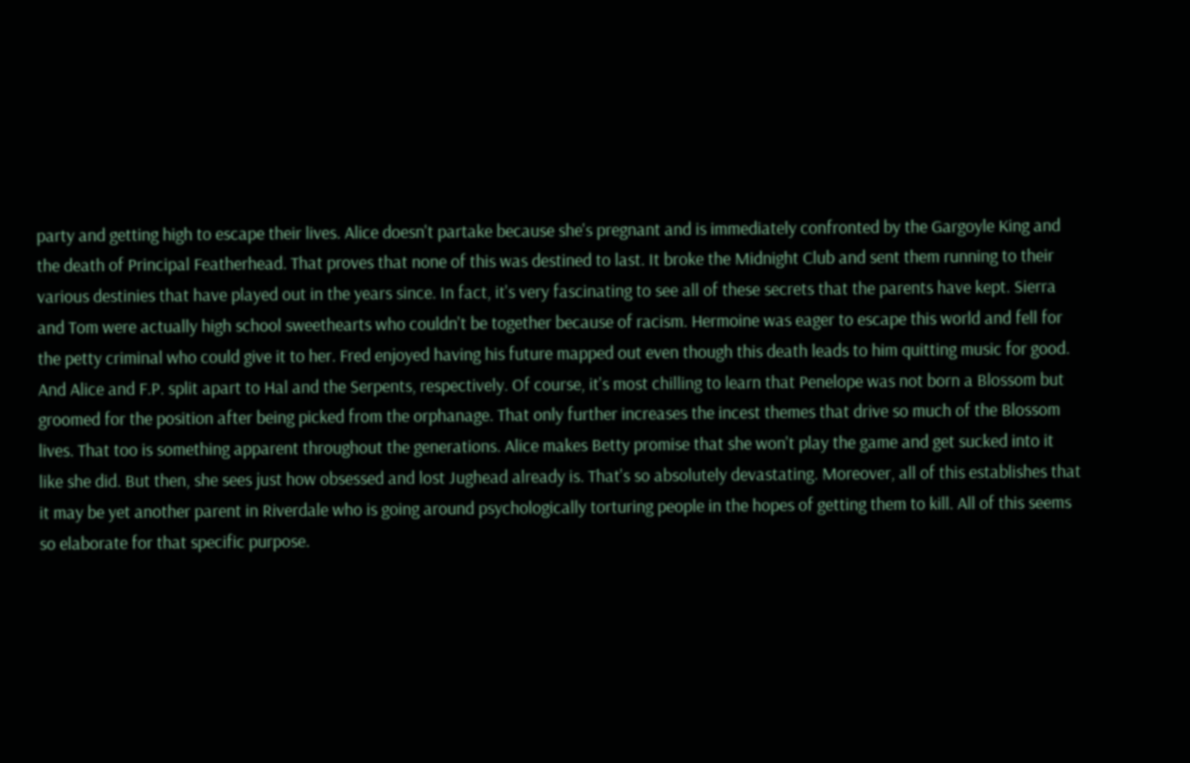party and getting high to escape their lives. Alice doesn't partake because she's pregnant and is immediately confronted by the Gargoyle King and the death of Principal Featherhead. That proves that none of this was destined to last. It broke the Midnight Club and sent them running to their various destinies that have played out in the years since. In fact, it's very fascinating to see all of these secrets that the parents have kept. Sierra and Tom were actually high school sweethearts who couldn't be together because of racism. Hermoine was eager to escape this world and fell for the petty criminal who could give it to her. Fred enjoyed having his future mapped out even though this death leads to him quitting music for good. And Alice and F.P. split apart to Hal and the Serpents, respectively. Of course, it's most chilling to learn that Penelope was not born a Blossom but groomed for the position after being picked from the orphanage. That only further increases the incest themes that drive so much of the Blossom lives. That too is something apparent throughout the generations. Alice makes Betty promise that she won't play the game and get sucked into it like she did. But then, she sees just how obsessed and lost Jughead already is. That's so absolutely devastating. Moreover, all of this establishes that it may be yet another parent in Riverdale who is going around psychologically torturing people in the hopes of getting them to kill. All of this seems so elaborate for that specific purpose.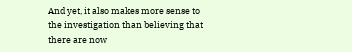And yet, it also makes more sense to the investigation than believing that there are now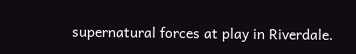supernatural forces at play in Riverdale.